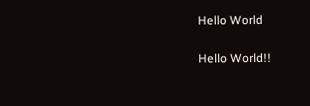Hello World

Hello World!!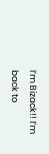I’m Bizack!! I’m back to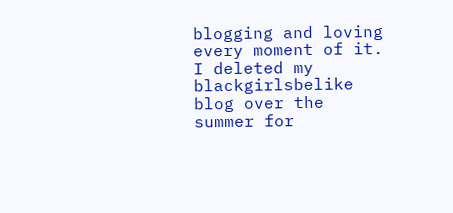blogging and loving every moment of it. I deleted my blackgirlsbelike blog over the summer for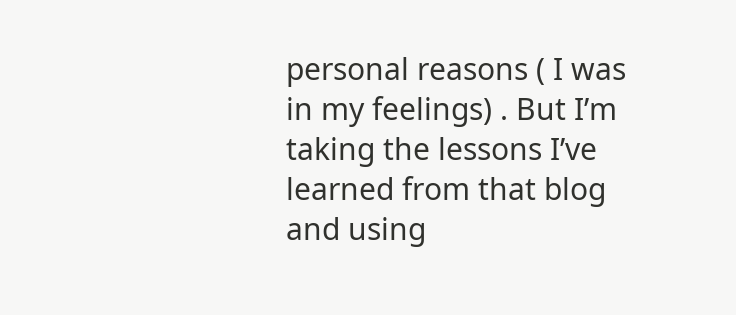personal reasons ( I was in my feelings) . But I’m taking the lessons I’ve learned from that blog and using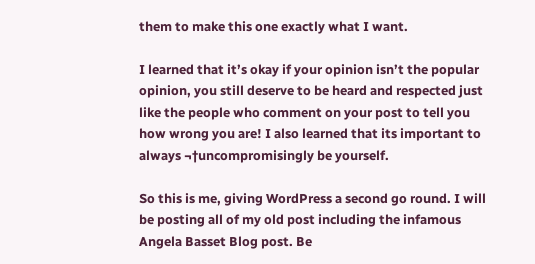them to make this one exactly what I want.

I learned that it’s okay if your opinion isn’t the popular opinion, you still deserve to be heard and respected just like the people who comment on your post to tell you how wrong you are! I also learned that its important to always ¬†uncompromisingly be yourself.

So this is me, giving WordPress a second go round. I will be posting all of my old post including the infamous Angela Basset Blog post. Be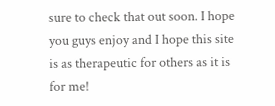sure to check that out soon. I hope you guys enjoy and I hope this site is as therapeutic for others as it is for me!